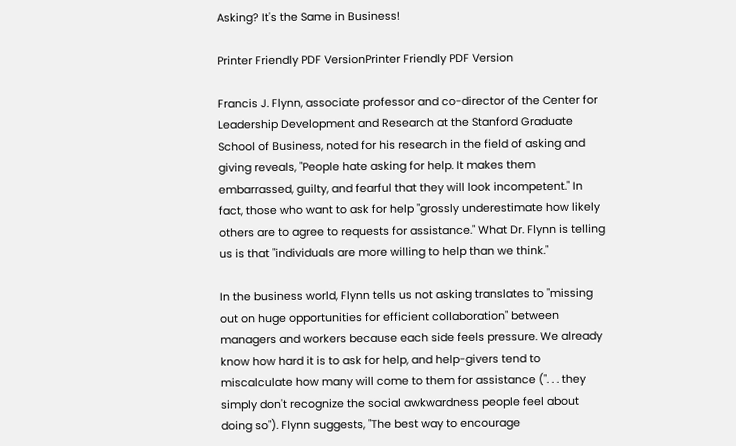Asking? It's the Same in Business!

Printer Friendly PDF VersionPrinter Friendly PDF Version

Francis J. Flynn, associate professor and co-director of the Center for Leadership Development and Research at the Stanford Graduate School of Business, noted for his research in the field of asking and giving reveals, "People hate asking for help. It makes them embarrassed, guilty, and fearful that they will look incompetent." In fact, those who want to ask for help "grossly underestimate how likely others are to agree to requests for assistance." What Dr. Flynn is telling us is that "individuals are more willing to help than we think."

In the business world, Flynn tells us not asking translates to "missing out on huge opportunities for efficient collaboration" between managers and workers because each side feels pressure. We already know how hard it is to ask for help, and help-givers tend to miscalculate how many will come to them for assistance (". . . they simply don't recognize the social awkwardness people feel about doing so"). Flynn suggests, "The best way to encourage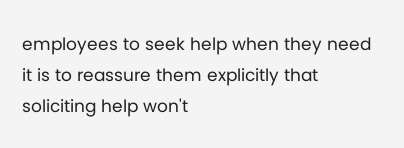employees to seek help when they need it is to reassure them explicitly that soliciting help won't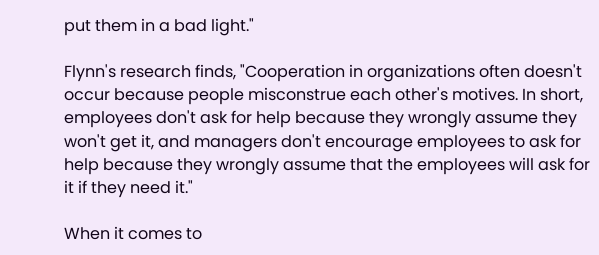put them in a bad light."

Flynn's research finds, "Cooperation in organizations often doesn't occur because people misconstrue each other's motives. In short, employees don't ask for help because they wrongly assume they won't get it, and managers don't encourage employees to ask for help because they wrongly assume that the employees will ask for it if they need it."

When it comes to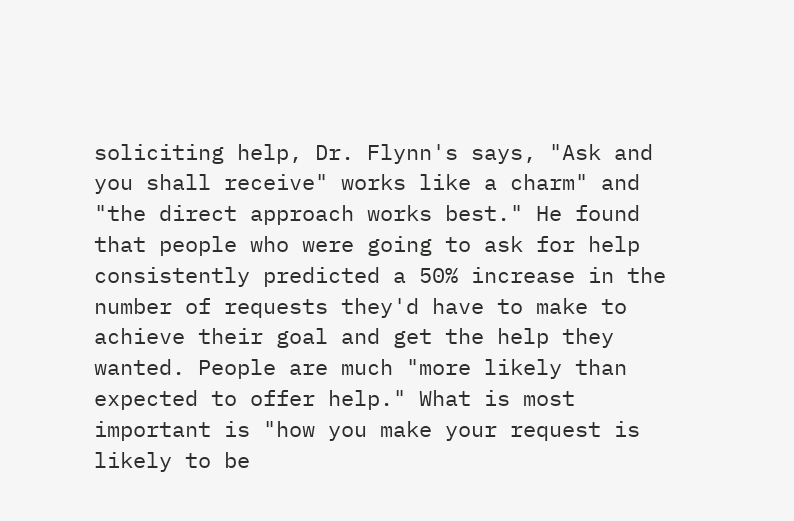soliciting help, Dr. Flynn's says, "Ask and you shall receive" works like a charm" and "the direct approach works best." He found that people who were going to ask for help consistently predicted a 50% increase in the number of requests they'd have to make to achieve their goal and get the help they wanted. People are much "more likely than expected to offer help." What is most important is "how you make your request is likely to be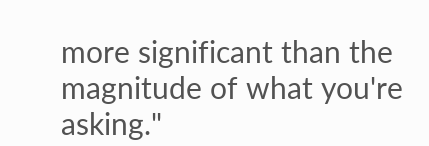more significant than the magnitude of what you're asking."